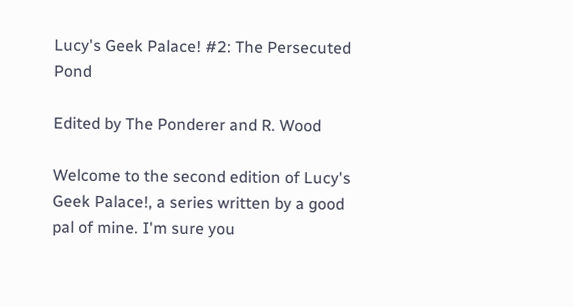Lucy's Geek Palace! #2: The Persecuted Pond

Edited by The Ponderer and R. Wood

Welcome to the second edition of Lucy's Geek Palace!, a series written by a good pal of mine. I'm sure you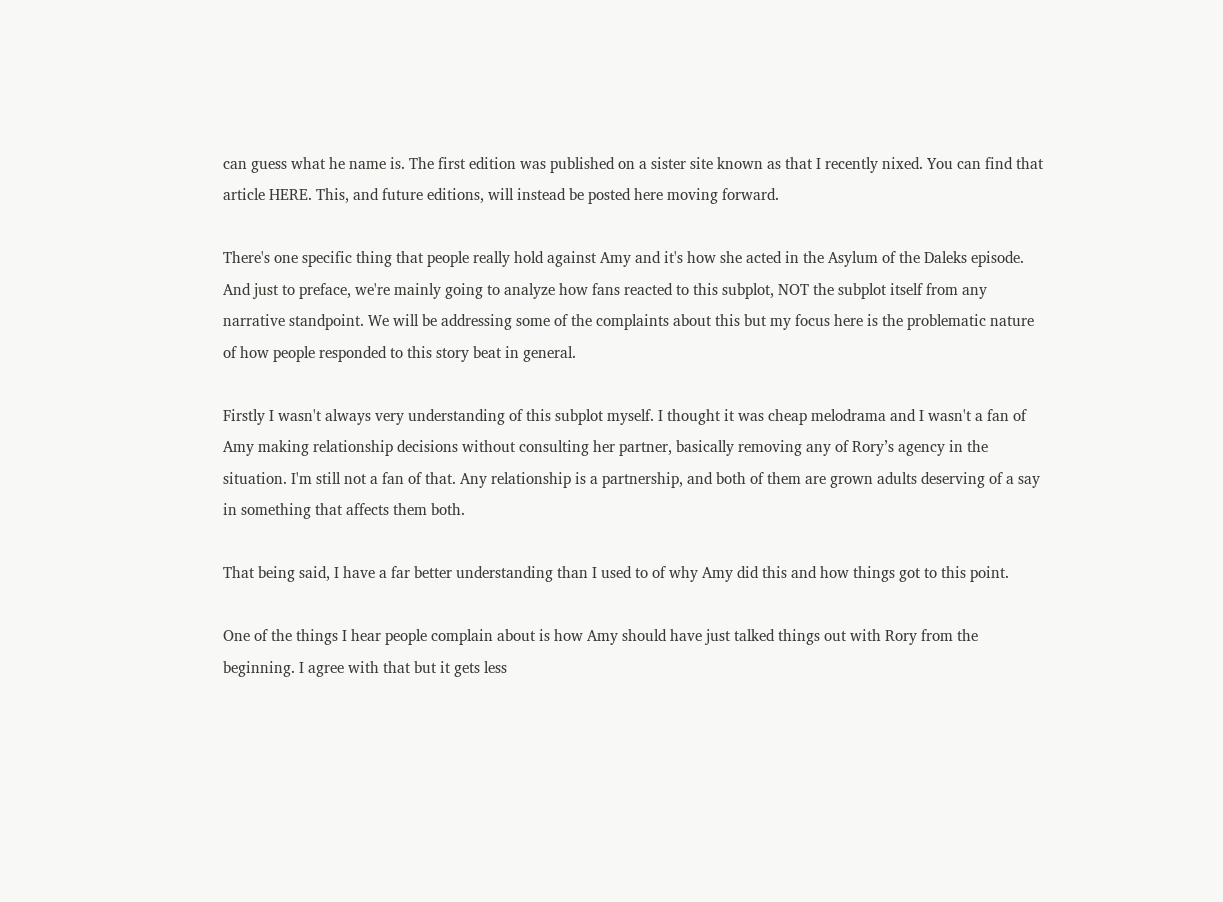can guess what he name is. The first edition was published on a sister site known as that I recently nixed. You can find that article HERE. This, and future editions, will instead be posted here moving forward.

There's one specific thing that people really hold against Amy and it's how she acted in the Asylum of the Daleks episode. And just to preface, we're mainly going to analyze how fans reacted to this subplot, NOT the subplot itself from any narrative standpoint. We will be addressing some of the complaints about this but my focus here is the problematic nature of how people responded to this story beat in general.

Firstly I wasn't always very understanding of this subplot myself. I thought it was cheap melodrama and I wasn't a fan of Amy making relationship decisions without consulting her partner, basically removing any of Rory’s agency in the situation. I'm still not a fan of that. Any relationship is a partnership, and both of them are grown adults deserving of a say in something that affects them both.

That being said, I have a far better understanding than I used to of why Amy did this and how things got to this point.

One of the things I hear people complain about is how Amy should have just talked things out with Rory from the beginning. I agree with that but it gets less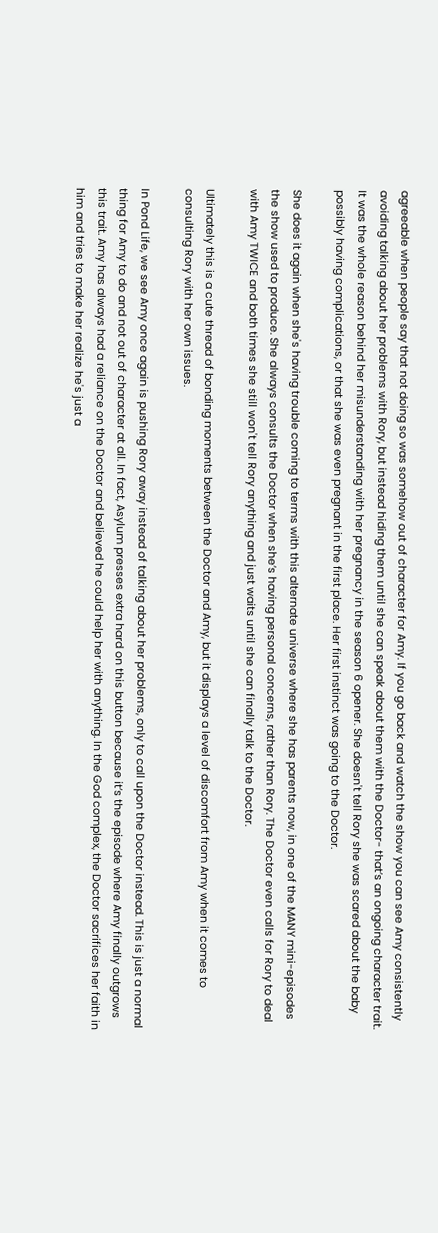agreeable when people say that not doing so was somehow out of character for Amy. If you go back and watch the show you can see Amy consistently avoiding talking about her problems with Rory, but instead hiding them until she can speak about them with the Doctor- that’s an ongoing character trait. It was the whole reason behind her misunderstanding with her pregnancy in the season 6 opener. She doesn't tell Rory she was scared about the baby possibly having complications, or that she was even pregnant in the first place. Her first instinct was going to the Doctor.

She does it again when she's having trouble coming to terms with this alternate universe where she has parents now, in one of the MANY mini-episodes the show used to produce. She always consults the Doctor when she’s having personal concerns, rather than Rory. The Doctor even calls for Rory to deal with Amy TWICE and both times she still won't tell Rory anything and just waits until she can finally talk to the Doctor.

Ultimately this is a cute thread of bonding moments between the Doctor and Amy, but it displays a level of discomfort from Amy when it comes to consulting Rory with her own issues.

In Pond Life, we see Amy once again is pushing Rory away instead of talking about her problems, only to call upon the Doctor instead. This is just a normal thing for Amy to do and not out of character at all. In fact, Asylum presses extra hard on this button because it’s the episode where Amy finally outgrows this trait. Amy has always had a reliance on the Doctor and believed he could help her with anything. In the God complex, the Doctor sacrifices her faith in him and tries to make her realize he's just a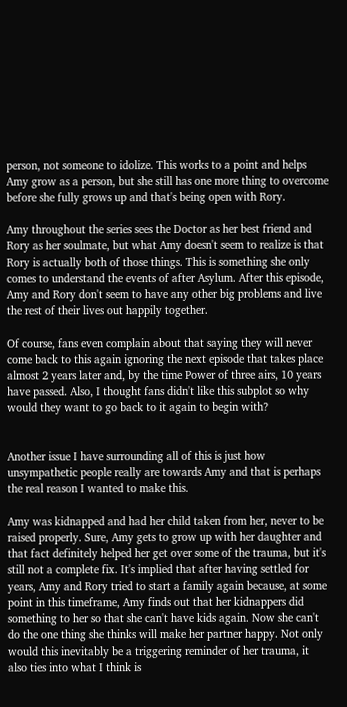person, not someone to idolize. This works to a point and helps Amy grow as a person, but she still has one more thing to overcome before she fully grows up and that's being open with Rory.

Amy throughout the series sees the Doctor as her best friend and Rory as her soulmate, but what Amy doesn't seem to realize is that Rory is actually both of those things. This is something she only comes to understand the events of after Asylum. After this episode, Amy and Rory don't seem to have any other big problems and live the rest of their lives out happily together.

Of course, fans even complain about that saying they will never come back to this again ignoring the next episode that takes place almost 2 years later and, by the time Power of three airs, 10 years have passed. Also, I thought fans didn't like this subplot so why would they want to go back to it again to begin with?


Another issue I have surrounding all of this is just how unsympathetic people really are towards Amy and that is perhaps the real reason I wanted to make this.

Amy was kidnapped and had her child taken from her, never to be raised properly. Sure, Amy gets to grow up with her daughter and that fact definitely helped her get over some of the trauma, but it's still not a complete fix. It's implied that after having settled for years, Amy and Rory tried to start a family again because, at some point in this timeframe, Amy finds out that her kidnappers did something to her so that she can't have kids again. Now she can't do the one thing she thinks will make her partner happy. Not only would this inevitably be a triggering reminder of her trauma, it also ties into what I think is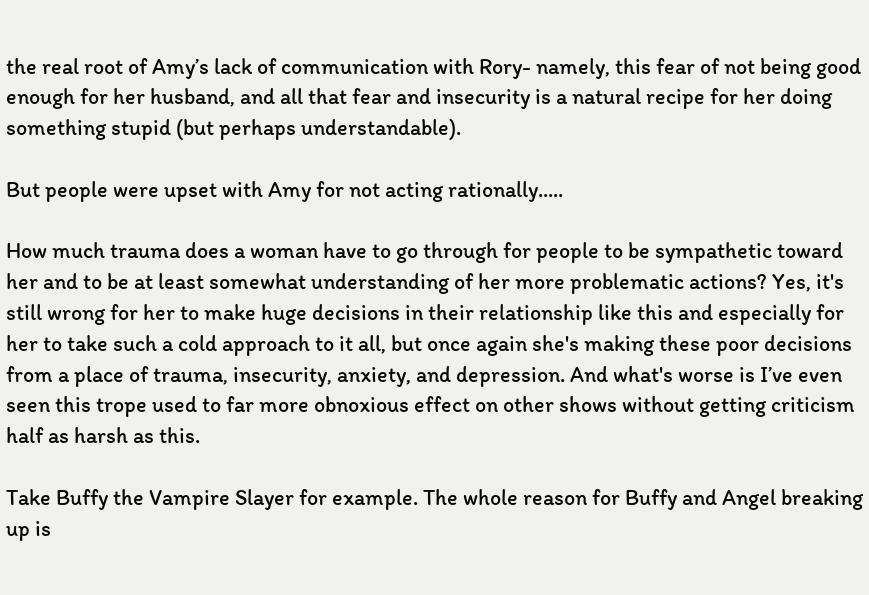the real root of Amy’s lack of communication with Rory- namely, this fear of not being good enough for her husband, and all that fear and insecurity is a natural recipe for her doing something stupid (but perhaps understandable).

But people were upset with Amy for not acting rationally.....

How much trauma does a woman have to go through for people to be sympathetic toward her and to be at least somewhat understanding of her more problematic actions? Yes, it's still wrong for her to make huge decisions in their relationship like this and especially for her to take such a cold approach to it all, but once again she's making these poor decisions from a place of trauma, insecurity, anxiety, and depression. And what's worse is I’ve even seen this trope used to far more obnoxious effect on other shows without getting criticism half as harsh as this.

Take Buffy the Vampire Slayer for example. The whole reason for Buffy and Angel breaking up is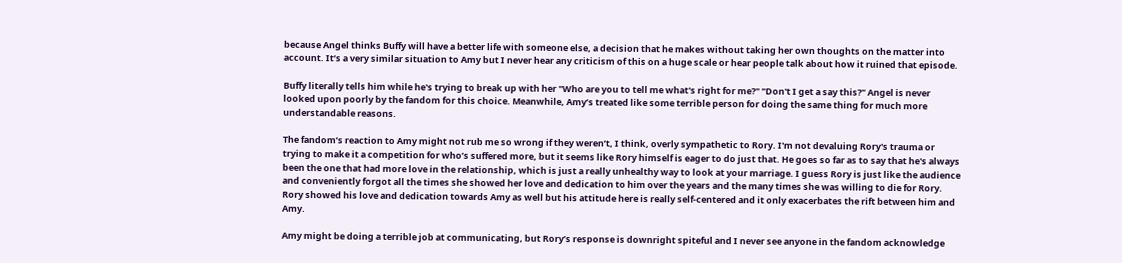because Angel thinks Buffy will have a better life with someone else, a decision that he makes without taking her own thoughts on the matter into account. It’s a very similar situation to Amy but I never hear any criticism of this on a huge scale or hear people talk about how it ruined that episode.

Buffy literally tells him while he's trying to break up with her "Who are you to tell me what's right for me?" "Don't I get a say this?" Angel is never looked upon poorly by the fandom for this choice. Meanwhile, Amy’s treated like some terrible person for doing the same thing for much more understandable reasons.

The fandom’s reaction to Amy might not rub me so wrong if they weren’t, I think, overly sympathetic to Rory. I'm not devaluing Rory's trauma or trying to make it a competition for who’s suffered more, but it seems like Rory himself is eager to do just that. He goes so far as to say that he's always been the one that had more love in the relationship, which is just a really unhealthy way to look at your marriage. I guess Rory is just like the audience and conveniently forgot all the times she showed her love and dedication to him over the years and the many times she was willing to die for Rory. Rory showed his love and dedication towards Amy as well but his attitude here is really self-centered and it only exacerbates the rift between him and Amy.

Amy might be doing a terrible job at communicating, but Rory’s response is downright spiteful and I never see anyone in the fandom acknowledge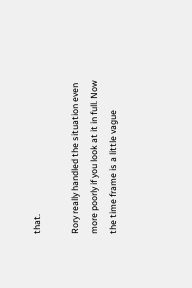that.

Rory really handled the situation even more poorly if you look at it in full. Now the time frame is a little vague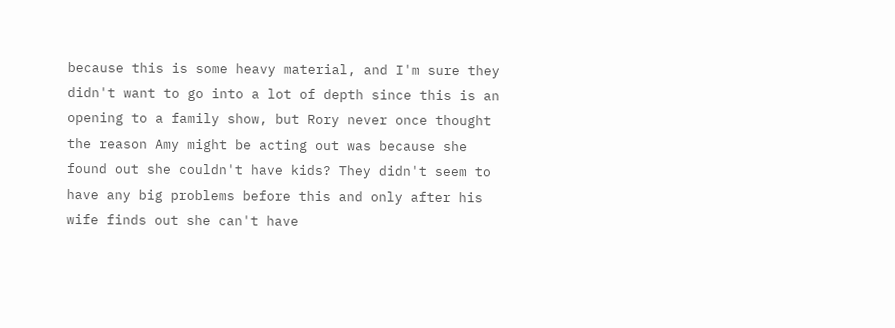because this is some heavy material, and I'm sure they didn't want to go into a lot of depth since this is an opening to a family show, but Rory never once thought the reason Amy might be acting out was because she found out she couldn't have kids? They didn't seem to have any big problems before this and only after his wife finds out she can't have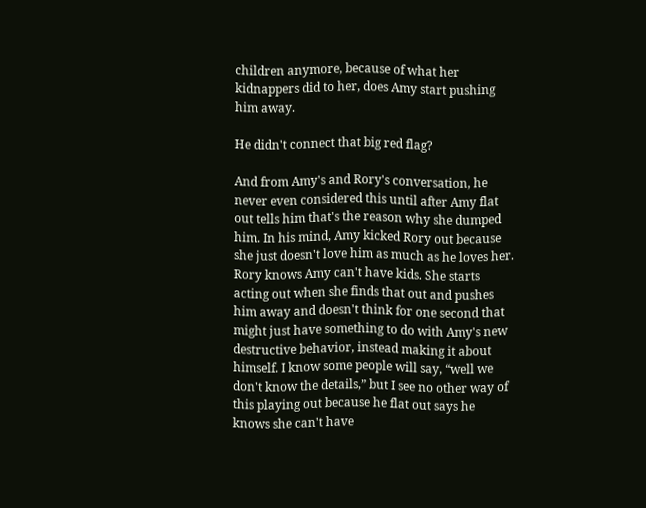children anymore, because of what her kidnappers did to her, does Amy start pushing him away.

He didn't connect that big red flag?

And from Amy's and Rory's conversation, he never even considered this until after Amy flat out tells him that's the reason why she dumped him. In his mind, Amy kicked Rory out because she just doesn't love him as much as he loves her. Rory knows Amy can't have kids. She starts acting out when she finds that out and pushes him away and doesn't think for one second that might just have something to do with Amy's new destructive behavior, instead making it about himself. I know some people will say, “well we don't know the details,” but I see no other way of this playing out because he flat out says he knows she can't have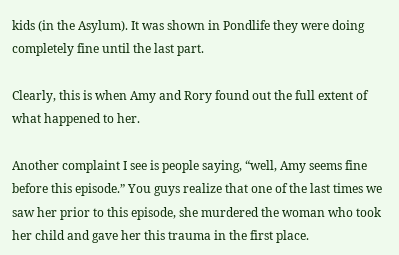kids (in the Asylum). It was shown in Pondlife they were doing completely fine until the last part.

Clearly, this is when Amy and Rory found out the full extent of what happened to her.

Another complaint I see is people saying, “well, Amy seems fine before this episode.” You guys realize that one of the last times we saw her prior to this episode, she murdered the woman who took her child and gave her this trauma in the first place.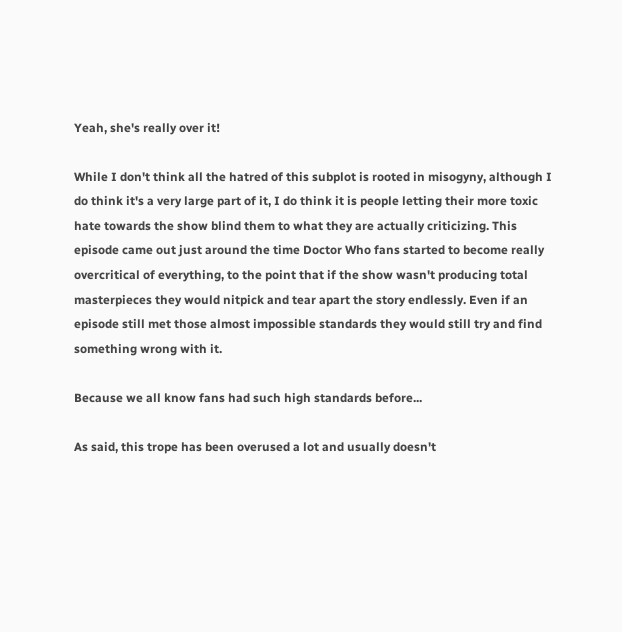Yeah, she's really over it!

While I don't think all the hatred of this subplot is rooted in misogyny, although I do think it's a very large part of it, I do think it is people letting their more toxic hate towards the show blind them to what they are actually criticizing. This episode came out just around the time Doctor Who fans started to become really overcritical of everything, to the point that if the show wasn't producing total masterpieces they would nitpick and tear apart the story endlessly. Even if an episode still met those almost impossible standards they would still try and find something wrong with it.

Because we all know fans had such high standards before...

As said, this trope has been overused a lot and usually doesn't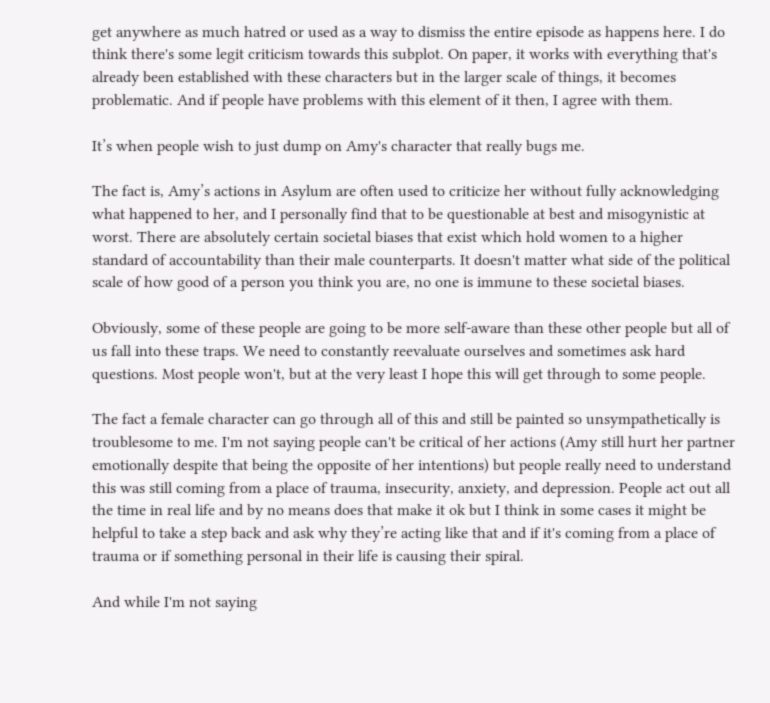get anywhere as much hatred or used as a way to dismiss the entire episode as happens here. I do think there's some legit criticism towards this subplot. On paper, it works with everything that's already been established with these characters but in the larger scale of things, it becomes problematic. And if people have problems with this element of it then, I agree with them.

It’s when people wish to just dump on Amy's character that really bugs me.

The fact is, Amy’s actions in Asylum are often used to criticize her without fully acknowledging what happened to her, and I personally find that to be questionable at best and misogynistic at worst. There are absolutely certain societal biases that exist which hold women to a higher standard of accountability than their male counterparts. It doesn't matter what side of the political scale of how good of a person you think you are, no one is immune to these societal biases.

Obviously, some of these people are going to be more self-aware than these other people but all of us fall into these traps. We need to constantly reevaluate ourselves and sometimes ask hard questions. Most people won't, but at the very least I hope this will get through to some people.

The fact a female character can go through all of this and still be painted so unsympathetically is troublesome to me. I'm not saying people can't be critical of her actions (Amy still hurt her partner emotionally despite that being the opposite of her intentions) but people really need to understand this was still coming from a place of trauma, insecurity, anxiety, and depression. People act out all the time in real life and by no means does that make it ok but I think in some cases it might be helpful to take a step back and ask why they’re acting like that and if it's coming from a place of trauma or if something personal in their life is causing their spiral.

And while I'm not saying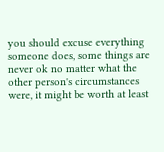you should excuse everything someone does, some things are never ok no matter what the other person's circumstances were, it might be worth at least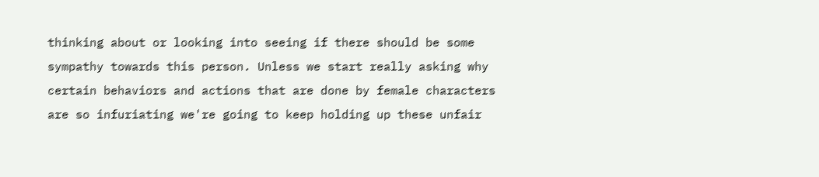thinking about or looking into seeing if there should be some sympathy towards this person. Unless we start really asking why certain behaviors and actions that are done by female characters are so infuriating we're going to keep holding up these unfair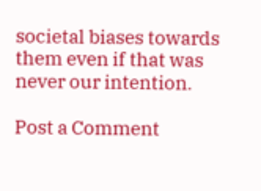societal biases towards them even if that was never our intention.

Post a Comment